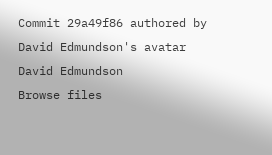Commit 29a49f86 authored by David Edmundson's avatar David Edmundson
Browse files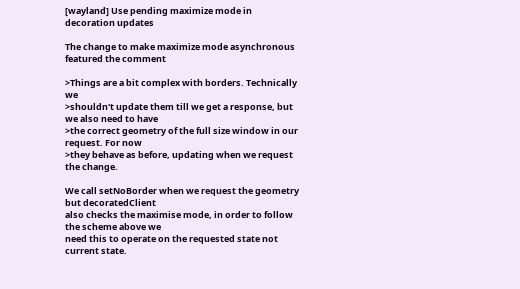[wayland] Use pending maximize mode in decoration updates

The change to make maximize mode asynchronous featured the comment

>Things are a bit complex with borders. Technically we
>shouldn't update them till we get a response, but we also need to have
>the correct geometry of the full size window in our request. For now
>they behave as before, updating when we request the change.

We call setNoBorder when we request the geometry but decoratedClient
also checks the maximise mode, in order to follow the scheme above we
need this to operate on the requested state not current state.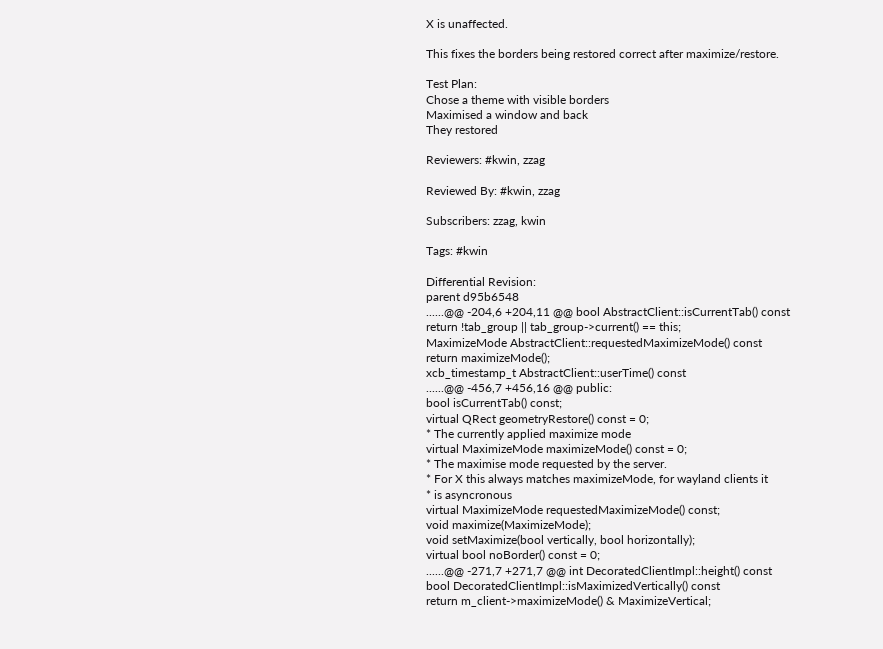X is unaffected.

This fixes the borders being restored correct after maximize/restore.

Test Plan:
Chose a theme with visible borders
Maximised a window and back
They restored

Reviewers: #kwin, zzag

Reviewed By: #kwin, zzag

Subscribers: zzag, kwin

Tags: #kwin

Differential Revision:
parent d95b6548
......@@ -204,6 +204,11 @@ bool AbstractClient::isCurrentTab() const
return !tab_group || tab_group->current() == this;
MaximizeMode AbstractClient::requestedMaximizeMode() const
return maximizeMode();
xcb_timestamp_t AbstractClient::userTime() const
......@@ -456,7 +456,16 @@ public:
bool isCurrentTab() const;
virtual QRect geometryRestore() const = 0;
* The currently applied maximize mode
virtual MaximizeMode maximizeMode() const = 0;
* The maximise mode requested by the server.
* For X this always matches maximizeMode, for wayland clients it
* is asyncronous
virtual MaximizeMode requestedMaximizeMode() const;
void maximize(MaximizeMode);
void setMaximize(bool vertically, bool horizontally);
virtual bool noBorder() const = 0;
......@@ -271,7 +271,7 @@ int DecoratedClientImpl::height() const
bool DecoratedClientImpl::isMaximizedVertically() const
return m_client->maximizeMode() & MaximizeVertical;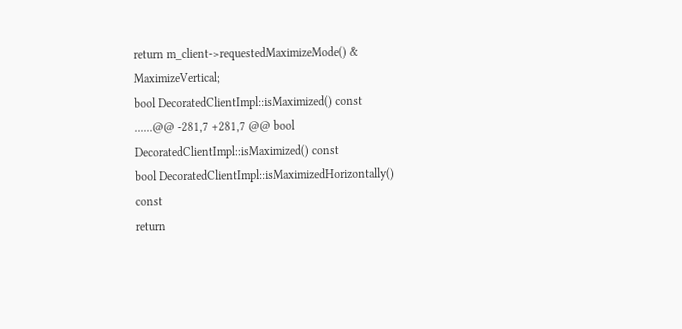return m_client->requestedMaximizeMode() & MaximizeVertical;
bool DecoratedClientImpl::isMaximized() const
......@@ -281,7 +281,7 @@ bool DecoratedClientImpl::isMaximized() const
bool DecoratedClientImpl::isMaximizedHorizontally() const
return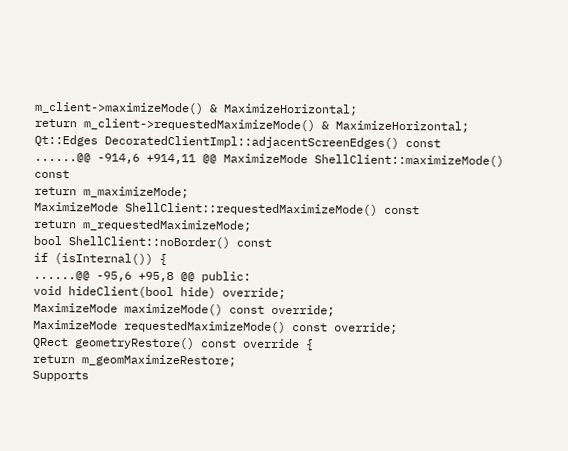m_client->maximizeMode() & MaximizeHorizontal;
return m_client->requestedMaximizeMode() & MaximizeHorizontal;
Qt::Edges DecoratedClientImpl::adjacentScreenEdges() const
......@@ -914,6 +914,11 @@ MaximizeMode ShellClient::maximizeMode() const
return m_maximizeMode;
MaximizeMode ShellClient::requestedMaximizeMode() const
return m_requestedMaximizeMode;
bool ShellClient::noBorder() const
if (isInternal()) {
......@@ -95,6 +95,8 @@ public:
void hideClient(bool hide) override;
MaximizeMode maximizeMode() const override;
MaximizeMode requestedMaximizeMode() const override;
QRect geometryRestore() const override {
return m_geomMaximizeRestore;
Supports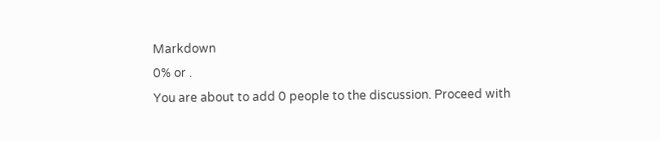Markdown
0% or .
You are about to add 0 people to the discussion. Proceed with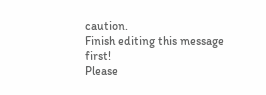caution.
Finish editing this message first!
Please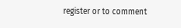register or to comment